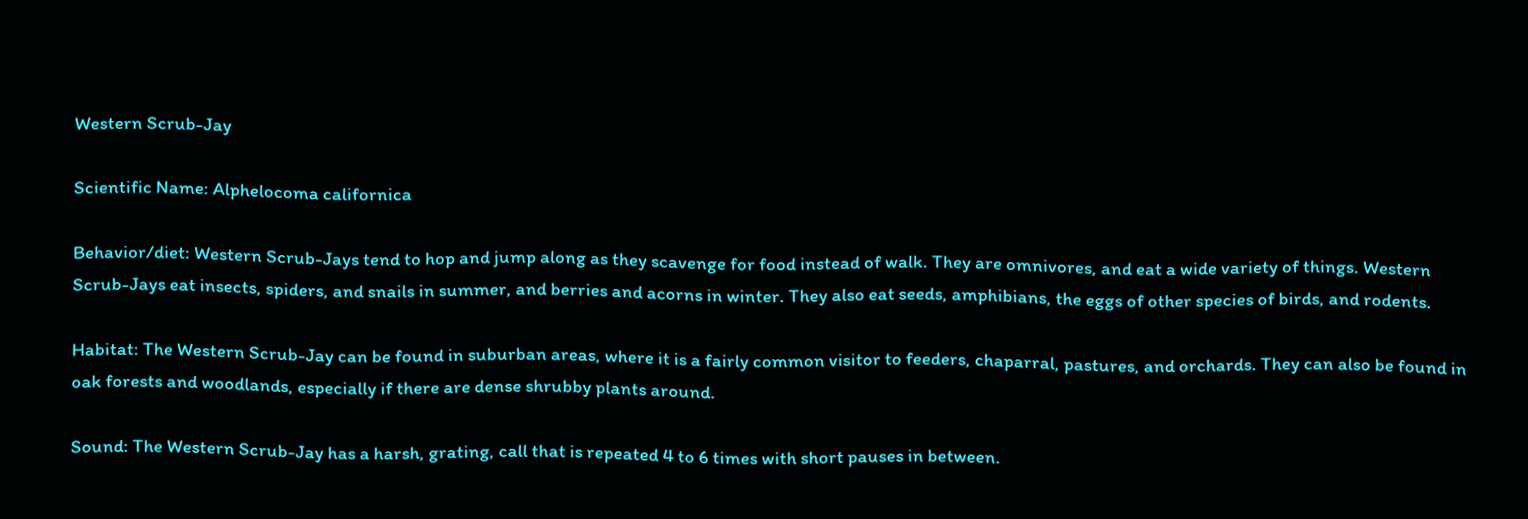Western Scrub-Jay

Scientific Name: Alphelocoma californica

Behavior/diet: Western Scrub-Jays tend to hop and jump along as they scavenge for food instead of walk. They are omnivores, and eat a wide variety of things. Western Scrub-Jays eat insects, spiders, and snails in summer, and berries and acorns in winter. They also eat seeds, amphibians, the eggs of other species of birds, and rodents.

Habitat: The Western Scrub-Jay can be found in suburban areas, where it is a fairly common visitor to feeders, chaparral, pastures, and orchards. They can also be found in oak forests and woodlands, especially if there are dense shrubby plants around.

Sound: The Western Scrub-Jay has a harsh, grating, call that is repeated 4 to 6 times with short pauses in between.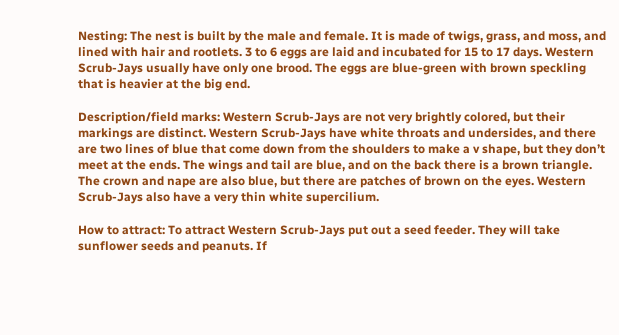Nesting: The nest is built by the male and female. It is made of twigs, grass, and moss, and lined with hair and rootlets. 3 to 6 eggs are laid and incubated for 15 to 17 days. Western Scrub-Jays usually have only one brood. The eggs are blue-green with brown speckling that is heavier at the big end.

Description/field marks: Western Scrub-Jays are not very brightly colored, but their markings are distinct. Western Scrub-Jays have white throats and undersides, and there are two lines of blue that come down from the shoulders to make a v shape, but they don’t meet at the ends. The wings and tail are blue, and on the back there is a brown triangle. The crown and nape are also blue, but there are patches of brown on the eyes. Western Scrub-Jays also have a very thin white supercilium.

How to attract: To attract Western Scrub-Jays put out a seed feeder. They will take sunflower seeds and peanuts. If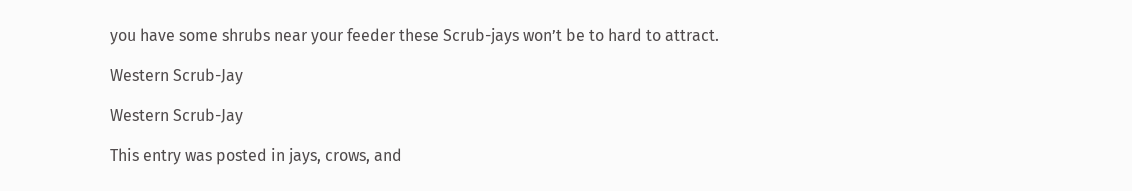you have some shrubs near your feeder these Scrub-jays won’t be to hard to attract.

Western Scrub-Jay

Western Scrub-Jay

This entry was posted in jays, crows, and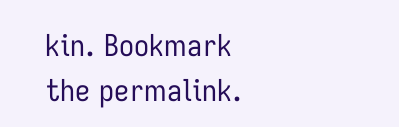kin. Bookmark the permalink.